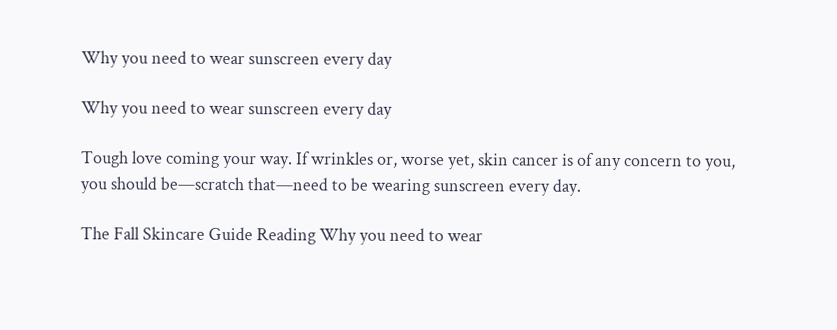Why you need to wear sunscreen every day

Why you need to wear sunscreen every day

Tough love coming your way. If wrinkles or, worse yet, skin cancer is of any concern to you, you should be—scratch that—need to be wearing sunscreen every day.

The Fall Skincare Guide Reading Why you need to wear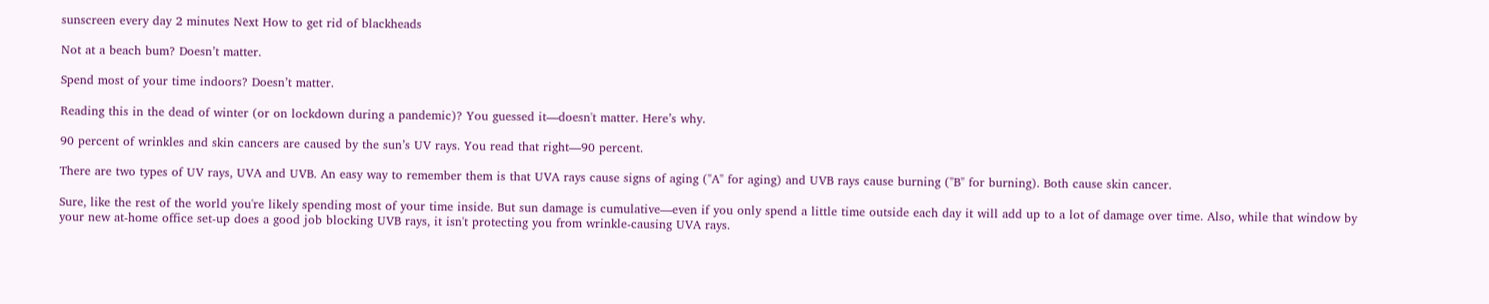sunscreen every day 2 minutes Next How to get rid of blackheads

Not at a beach bum? Doesn’t matter.

Spend most of your time indoors? Doesn’t matter.

Reading this in the dead of winter (or on lockdown during a pandemic)? You guessed it—doesn't matter. Here’s why.

90 percent of wrinkles and skin cancers are caused by the sun’s UV rays. You read that right—90 percent.

There are two types of UV rays, UVA and UVB. An easy way to remember them is that UVA rays cause signs of aging ("A" for aging) and UVB rays cause burning ("B" for burning). Both cause skin cancer.

Sure, like the rest of the world you're likely spending most of your time inside. But sun damage is cumulative—even if you only spend a little time outside each day it will add up to a lot of damage over time. Also, while that window by your new at-home office set-up does a good job blocking UVB rays, it isn't protecting you from wrinkle-causing UVA rays.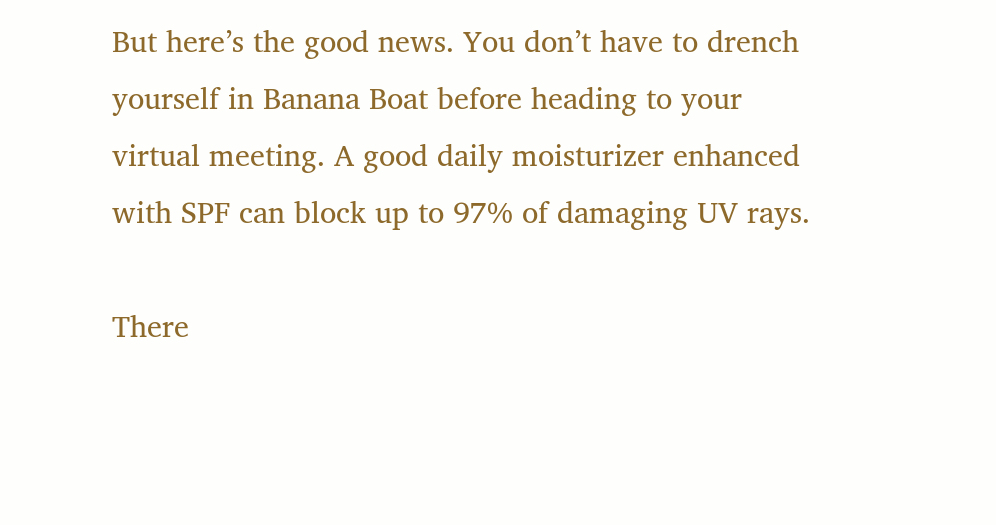But here’s the good news. You don’t have to drench yourself in Banana Boat before heading to your virtual meeting. A good daily moisturizer enhanced with SPF can block up to 97% of damaging UV rays.

There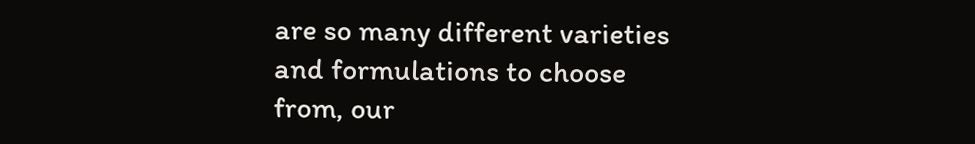are so many different varieties and formulations to choose from, our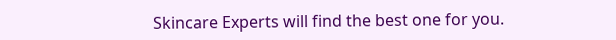Skincare Experts will find the best one for you.